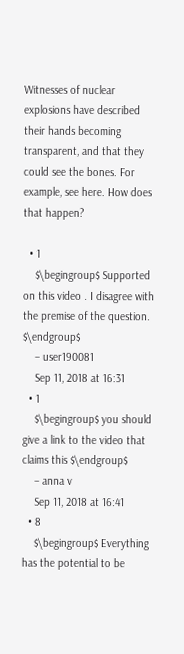Witnesses of nuclear explosions have described their hands becoming transparent, and that they could see the bones. For example, see here. How does that happen?

  • 1
    $\begingroup$ Supported on this video . I disagree with the premise of the question. $\endgroup$
    – user190081
    Sep 11, 2018 at 16:31
  • 1
    $\begingroup$ you should give a link to the video that claims this $\endgroup$
    – anna v
    Sep 11, 2018 at 16:41
  • 8
    $\begingroup$ Everything has the potential to be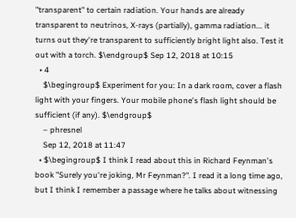"transparent" to certain radiation. Your hands are already transparent to neutrinos, X-rays (partially), gamma radiation... it turns out they're transparent to sufficiently bright light also. Test it out with a torch. $\endgroup$ Sep 12, 2018 at 10:15
  • 4
    $\begingroup$ Experiment for you: In a dark room, cover a flash light with your fingers. Your mobile phone's flash light should be sufficient (if any). $\endgroup$
    – phresnel
    Sep 12, 2018 at 11:47
  • $\begingroup$ I think I read about this in Richard Feynman's book "Surely you're joking, Mr Feynman?". I read it a long time ago, but I think I remember a passage where he talks about witnessing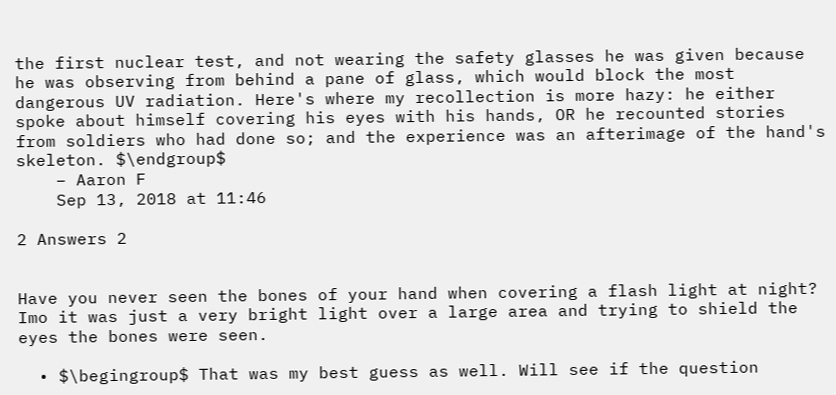the first nuclear test, and not wearing the safety glasses he was given because he was observing from behind a pane of glass, which would block the most dangerous UV radiation. Here's where my recollection is more hazy: he either spoke about himself covering his eyes with his hands, OR he recounted stories from soldiers who had done so; and the experience was an afterimage of the hand's skeleton. $\endgroup$
    – Aaron F
    Sep 13, 2018 at 11:46

2 Answers 2


Have you never seen the bones of your hand when covering a flash light at night? Imo it was just a very bright light over a large area and trying to shield the eyes the bones were seen.

  • $\begingroup$ That was my best guess as well. Will see if the question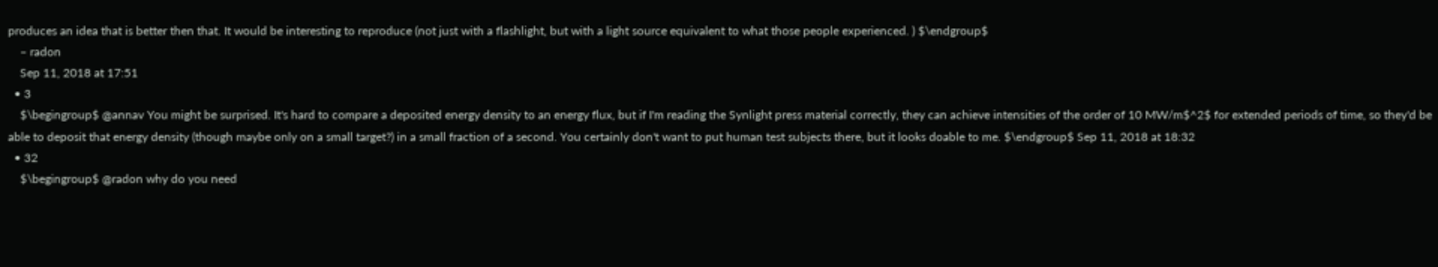produces an idea that is better then that. It would be interesting to reproduce (not just with a flashlight, but with a light source equivalent to what those people experienced. ) $\endgroup$
    – radon
    Sep 11, 2018 at 17:51
  • 3
    $\begingroup$ @annav You might be surprised. It's hard to compare a deposited energy density to an energy flux, but if I'm reading the Synlight press material correctly, they can achieve intensities of the order of 10 MW/m$^2$ for extended periods of time, so they'd be able to deposit that energy density (though maybe only on a small target?) in a small fraction of a second. You certainly don't want to put human test subjects there, but it looks doable to me. $\endgroup$ Sep 11, 2018 at 18:32
  • 32
    $\begingroup$ @radon why do you need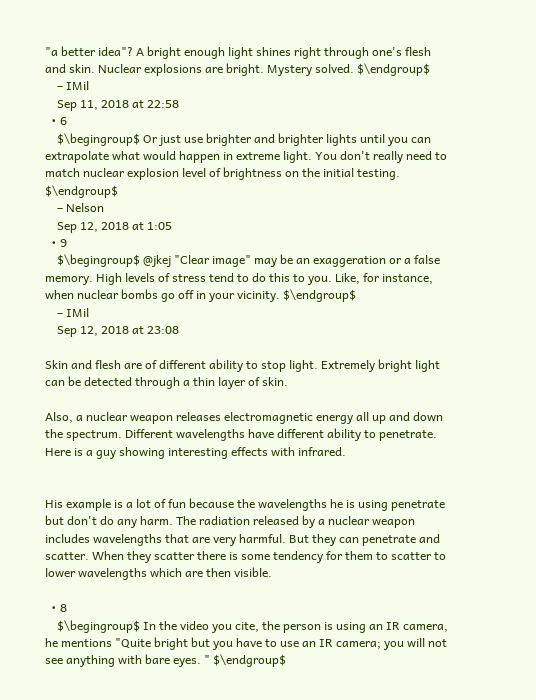"a better idea"? A bright enough light shines right through one's flesh and skin. Nuclear explosions are bright. Mystery solved. $\endgroup$
    – IMil
    Sep 11, 2018 at 22:58
  • 6
    $\begingroup$ Or just use brighter and brighter lights until you can extrapolate what would happen in extreme light. You don't really need to match nuclear explosion level of brightness on the initial testing. $\endgroup$
    – Nelson
    Sep 12, 2018 at 1:05
  • 9
    $\begingroup$ @jkej "Clear image" may be an exaggeration or a false memory. High levels of stress tend to do this to you. Like, for instance, when nuclear bombs go off in your vicinity. $\endgroup$
    – IMil
    Sep 12, 2018 at 23:08

Skin and flesh are of different ability to stop light. Extremely bright light can be detected through a thin layer of skin.

Also, a nuclear weapon releases electromagnetic energy all up and down the spectrum. Different wavelengths have different ability to penetrate. Here is a guy showing interesting effects with infrared.


His example is a lot of fun because the wavelengths he is using penetrate but don't do any harm. The radiation released by a nuclear weapon includes wavelengths that are very harmful. But they can penetrate and scatter. When they scatter there is some tendency for them to scatter to lower wavelengths which are then visible.

  • 8
    $\begingroup$ In the video you cite, the person is using an IR camera, he mentions "Quite bright but you have to use an IR camera; you will not see anything with bare eyes. " $\endgroup$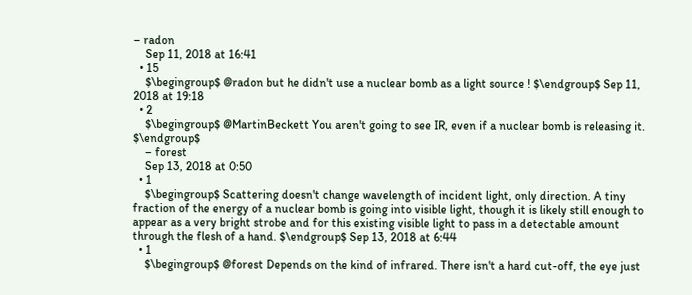– radon
    Sep 11, 2018 at 16:41
  • 15
    $\begingroup$ @radon but he didn't use a nuclear bomb as a light source ! $\endgroup$ Sep 11, 2018 at 19:18
  • 2
    $\begingroup$ @MartinBeckett You aren't going to see IR, even if a nuclear bomb is releasing it. $\endgroup$
    – forest
    Sep 13, 2018 at 0:50
  • 1
    $\begingroup$ Scattering doesn't change wavelength of incident light, only direction. A tiny fraction of the energy of a nuclear bomb is going into visible light, though it is likely still enough to appear as a very bright strobe and for this existing visible light to pass in a detectable amount through the flesh of a hand. $\endgroup$ Sep 13, 2018 at 6:44
  • 1
    $\begingroup$ @forest Depends on the kind of infrared. There isn't a hard cut-off, the eye just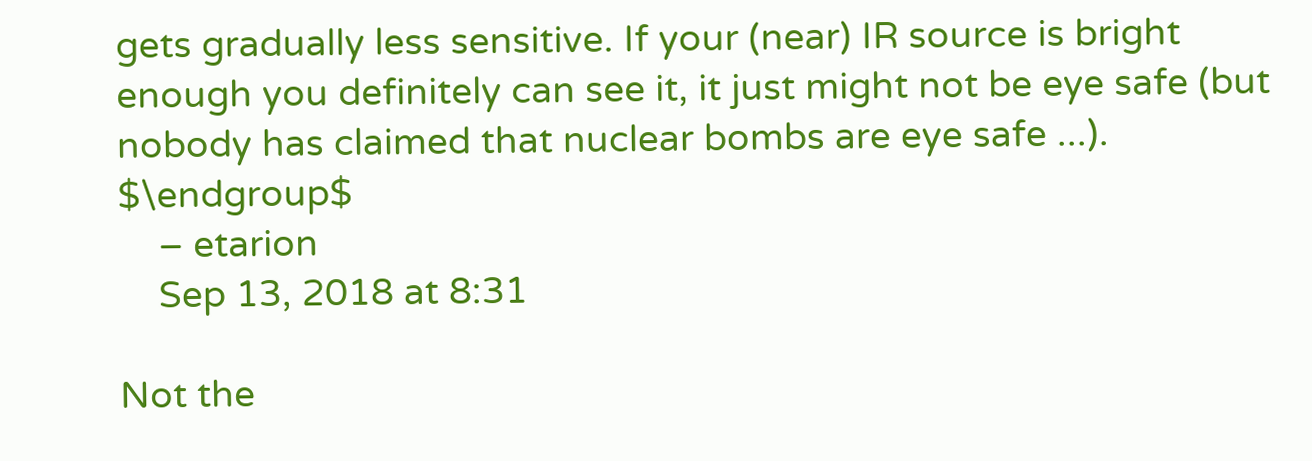gets gradually less sensitive. If your (near) IR source is bright enough you definitely can see it, it just might not be eye safe (but nobody has claimed that nuclear bombs are eye safe ...). $\endgroup$
    – etarion
    Sep 13, 2018 at 8:31

Not the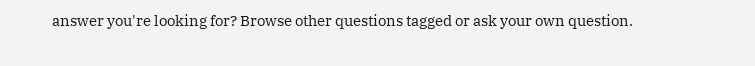answer you're looking for? Browse other questions tagged or ask your own question.